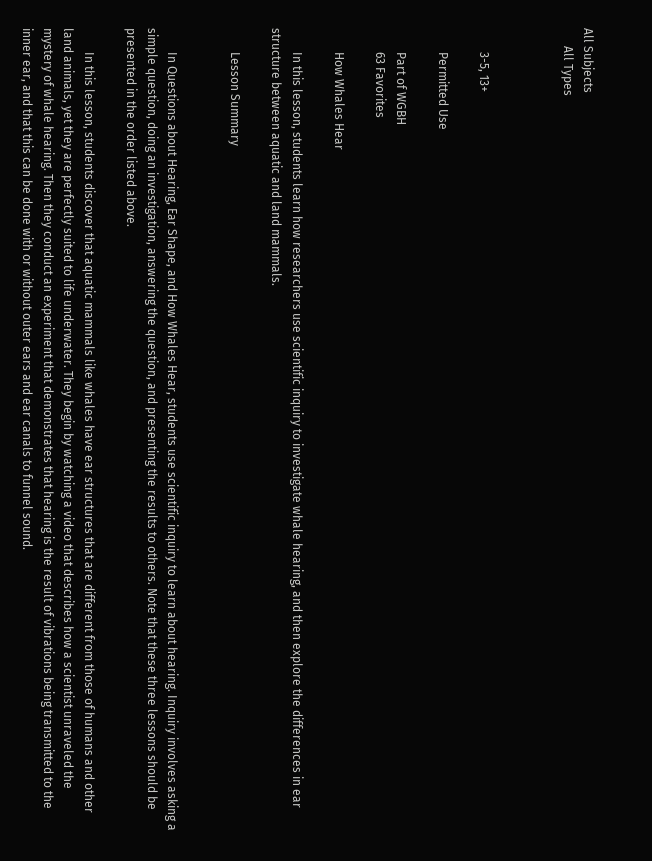All Subjects
      All Types



        3-5, 13+

        Permitted Use

        Part of WGBH
        63 Favorites

        How Whales Hear

        In this lesson, students learn how researchers use scientific inquiry to investigate whale hearing, and then explore the differences in ear structure between aquatic and land mammals.

        Lesson Summary


        In Questions about Hearing, Ear Shape, and How Whales Hear, students use scientific inquiry to learn about hearing. Inquiry involves asking a simple question, doing an investigation, answering the question, and presenting the results to others. Note that these three lessons should be presented in the order listed above.

        In this lesson, students discover that aquatic mammals like whales have ear structures that are different from those of humans and other land animals, yet they are perfectly suited to life underwater. They begin by watching a video that describes how a scientist unraveled the mystery of whale hearing. Then they conduct an experiment that demonstrates that hearing is the result of vibrations being transmitted to the inner ear, and that this can be done with or without outer ears and ear canals to funnel sound.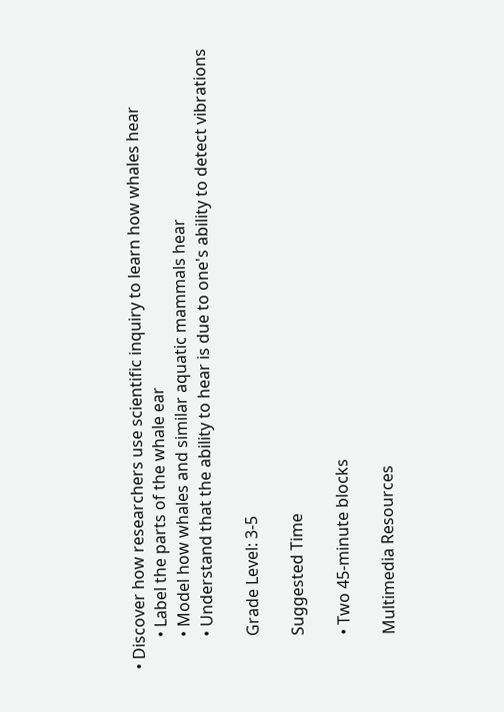• Discover how researchers use scientific inquiry to learn how whales hear
        • Label the parts of the whale ear
        • Model how whales and similar aquatic mammals hear
        • Understand that the ability to hear is due to one's ability to detect vibrations

        Grade Level: 3-5

        Suggested Time

        • Two 45-minute blocks

        Multimedia Resources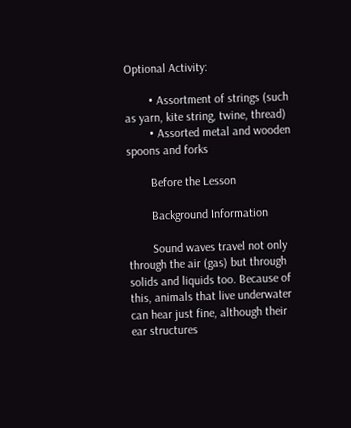Optional Activity:

        • Assortment of strings (such as yarn, kite string, twine, thread)
        • Assorted metal and wooden spoons and forks

        Before the Lesson

        Background Information

        Sound waves travel not only through the air (gas) but through solids and liquids too. Because of this, animals that live underwater can hear just fine, although their ear structures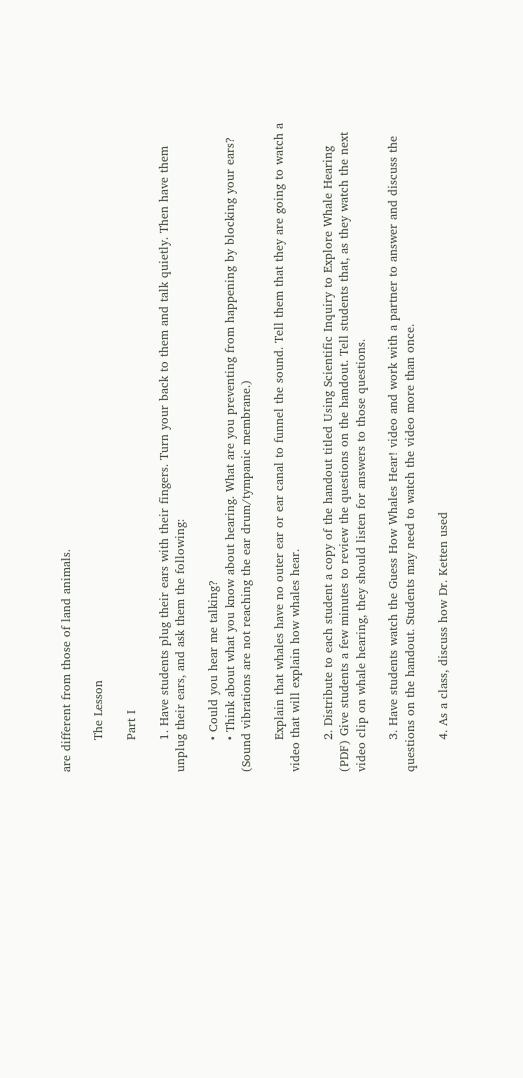are different from those of land animals.

        The Lesson

        Part I

        1. Have students plug their ears with their fingers. Turn your back to them and talk quietly. Then have them unplug their ears, and ask them the following:

        • Could you hear me talking?
        • Think about what you know about hearing. What are you preventing from happening by blocking your ears? (Sound vibrations are not reaching the ear drum/tympanic membrane.)

        Explain that whales have no outer ear or ear canal to funnel the sound. Tell them that they are going to watch a video that will explain how whales hear.

        2. Distribute to each student a copy of the handout titled Using Scientific Inquiry to Explore Whale Hearing (PDF) Give students a few minutes to review the questions on the handout. Tell students that, as they watch the next video clip on whale hearing, they should listen for answers to those questions.

        3. Have students watch the Guess How Whales Hear! video and work with a partner to answer and discuss the questions on the handout. Students may need to watch the video more than once.

        4. As a class, discuss how Dr. Ketten used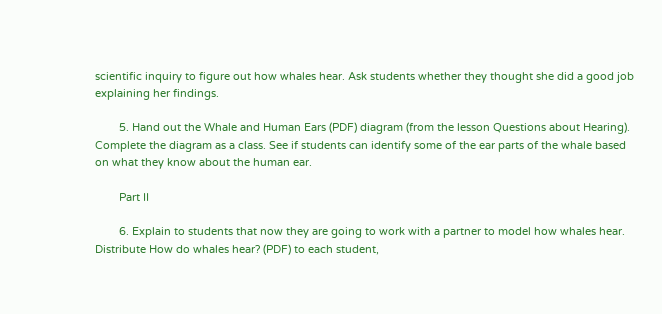scientific inquiry to figure out how whales hear. Ask students whether they thought she did a good job explaining her findings.

        5. Hand out the Whale and Human Ears (PDF) diagram (from the lesson Questions about Hearing). Complete the diagram as a class. See if students can identify some of the ear parts of the whale based on what they know about the human ear.

        Part II

        6. Explain to students that now they are going to work with a partner to model how whales hear. Distribute How do whales hear? (PDF) to each student,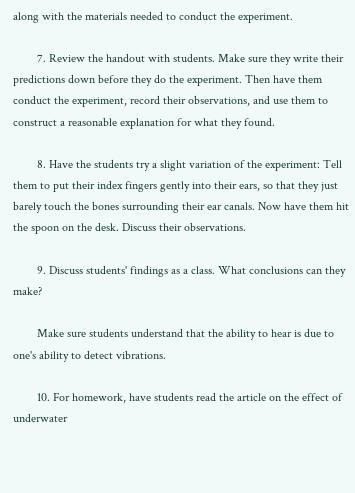along with the materials needed to conduct the experiment.

        7. Review the handout with students. Make sure they write their predictions down before they do the experiment. Then have them conduct the experiment, record their observations, and use them to construct a reasonable explanation for what they found.

        8. Have the students try a slight variation of the experiment: Tell them to put their index fingers gently into their ears, so that they just barely touch the bones surrounding their ear canals. Now have them hit the spoon on the desk. Discuss their observations.

        9. Discuss students' findings as a class. What conclusions can they make?

        Make sure students understand that the ability to hear is due to one's ability to detect vibrations.

        10. For homework, have students read the article on the effect of underwater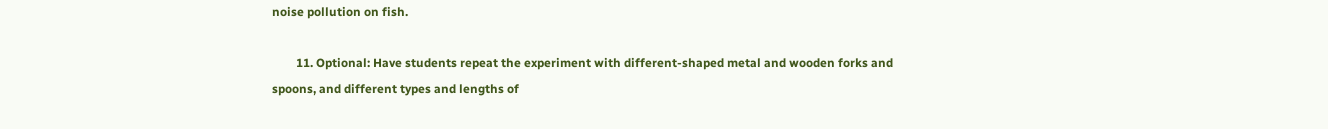noise pollution on fish.

        11. Optional: Have students repeat the experiment with different-shaped metal and wooden forks and spoons, and different types and lengths of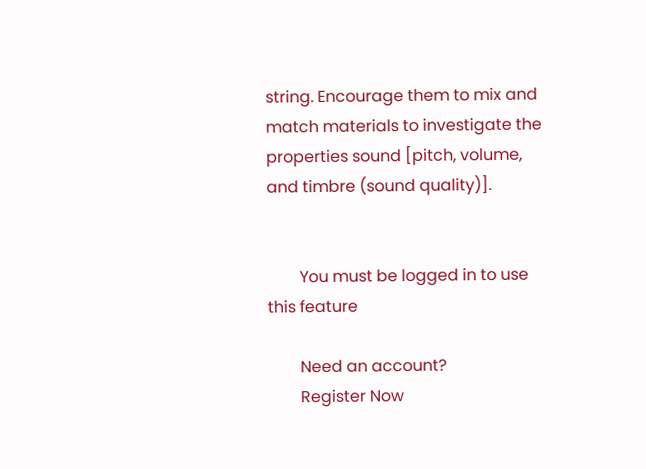string. Encourage them to mix and match materials to investigate the properties sound [pitch, volume, and timbre (sound quality)].


        You must be logged in to use this feature

        Need an account?
        Register Now